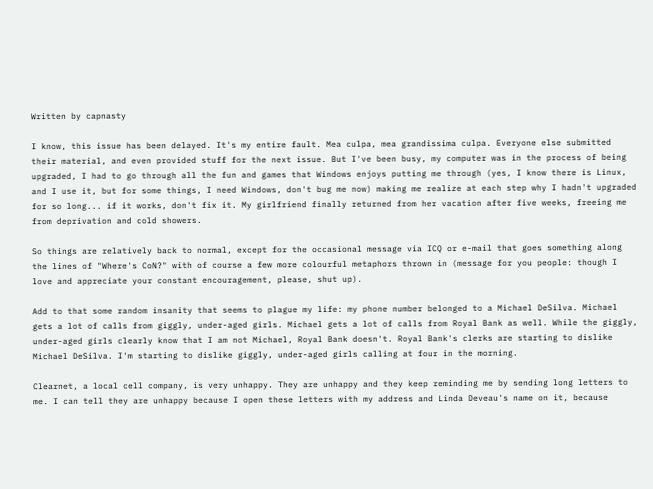Written by capnasty

I know, this issue has been delayed. It's my entire fault. Mea culpa, mea grandissima culpa. Everyone else submitted their material, and even provided stuff for the next issue. But I've been busy, my computer was in the process of being upgraded, I had to go through all the fun and games that Windows enjoys putting me through (yes, I know there is Linux, and I use it, but for some things, I need Windows, don't bug me now) making me realize at each step why I hadn't upgraded for so long... if it works, don't fix it. My girlfriend finally returned from her vacation after five weeks, freeing me from deprivation and cold showers.

So things are relatively back to normal, except for the occasional message via ICQ or e-mail that goes something along the lines of "Where's CoN?" with of course a few more colourful metaphors thrown in (message for you people: though I love and appreciate your constant encouragement, please, shut up).

Add to that some random insanity that seems to plague my life: my phone number belonged to a Michael DeSilva. Michael gets a lot of calls from giggly, under-aged girls. Michael gets a lot of calls from Royal Bank as well. While the giggly, under-aged girls clearly know that I am not Michael, Royal Bank doesn't. Royal Bank's clerks are starting to dislike Michael DeSilva. I'm starting to dislike giggly, under-aged girls calling at four in the morning.

Clearnet, a local cell company, is very unhappy. They are unhappy and they keep reminding me by sending long letters to me. I can tell they are unhappy because I open these letters with my address and Linda Deveau's name on it, because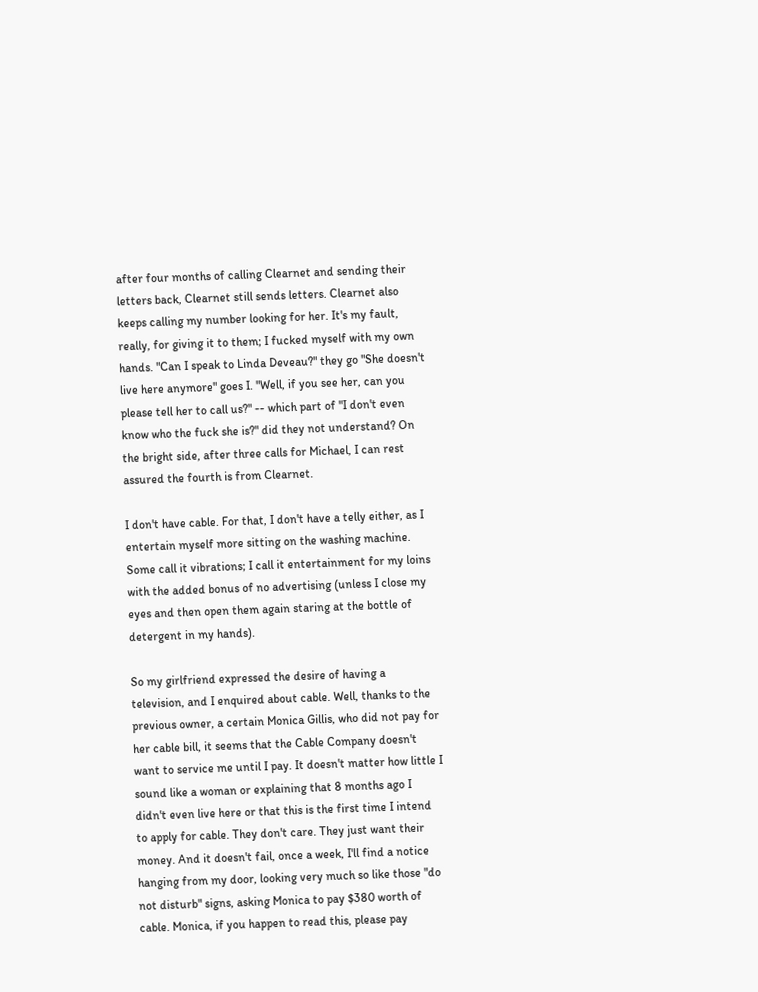after four months of calling Clearnet and sending their letters back, Clearnet still sends letters. Clearnet also keeps calling my number looking for her. It's my fault, really, for giving it to them; I fucked myself with my own hands. "Can I speak to Linda Deveau?" they go "She doesn't live here anymore" goes I. "Well, if you see her, can you please tell her to call us?" -- which part of "I don't even know who the fuck she is?" did they not understand? On the bright side, after three calls for Michael, I can rest assured the fourth is from Clearnet.

I don't have cable. For that, I don't have a telly either, as I entertain myself more sitting on the washing machine. Some call it vibrations; I call it entertainment for my loins with the added bonus of no advertising (unless I close my eyes and then open them again staring at the bottle of detergent in my hands).

So my girlfriend expressed the desire of having a television, and I enquired about cable. Well, thanks to the previous owner, a certain Monica Gillis, who did not pay for her cable bill, it seems that the Cable Company doesn't want to service me until I pay. It doesn't matter how little I sound like a woman or explaining that 8 months ago I didn't even live here or that this is the first time I intend to apply for cable. They don't care. They just want their money. And it doesn't fail, once a week, I'll find a notice hanging from my door, looking very much so like those "do not disturb" signs, asking Monica to pay $380 worth of cable. Monica, if you happen to read this, please pay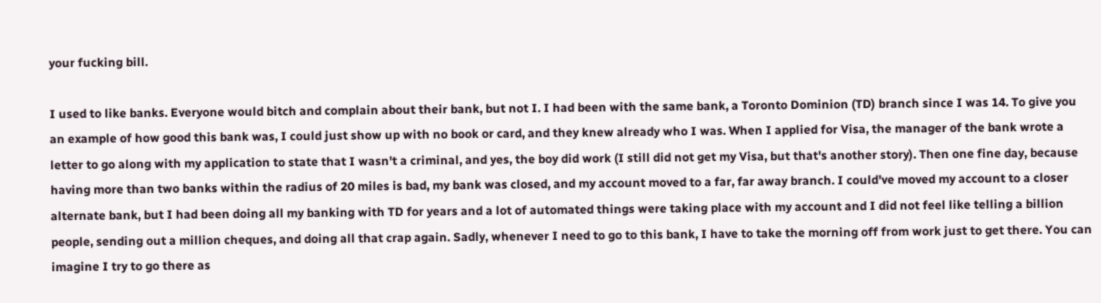your fucking bill.

I used to like banks. Everyone would bitch and complain about their bank, but not I. I had been with the same bank, a Toronto Dominion (TD) branch since I was 14. To give you an example of how good this bank was, I could just show up with no book or card, and they knew already who I was. When I applied for Visa, the manager of the bank wrote a letter to go along with my application to state that I wasn't a criminal, and yes, the boy did work (I still did not get my Visa, but that's another story). Then one fine day, because having more than two banks within the radius of 20 miles is bad, my bank was closed, and my account moved to a far, far away branch. I could've moved my account to a closer alternate bank, but I had been doing all my banking with TD for years and a lot of automated things were taking place with my account and I did not feel like telling a billion people, sending out a million cheques, and doing all that crap again. Sadly, whenever I need to go to this bank, I have to take the morning off from work just to get there. You can imagine I try to go there as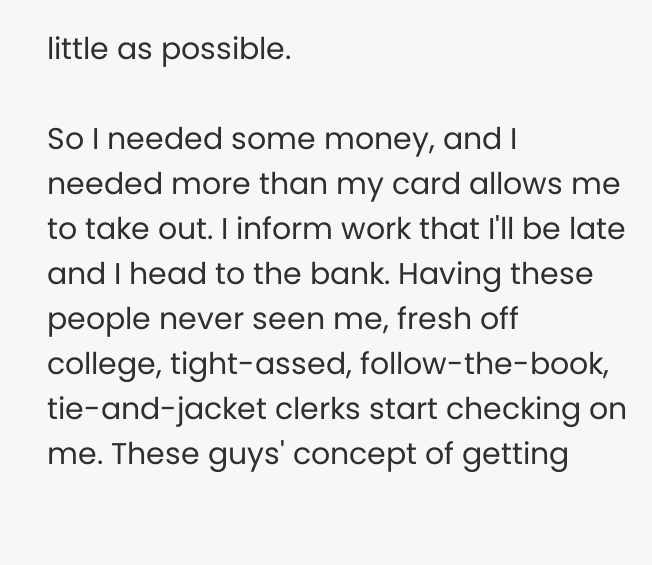little as possible.

So I needed some money, and I needed more than my card allows me to take out. I inform work that I'll be late and I head to the bank. Having these people never seen me, fresh off college, tight-assed, follow-the-book, tie-and-jacket clerks start checking on me. These guys' concept of getting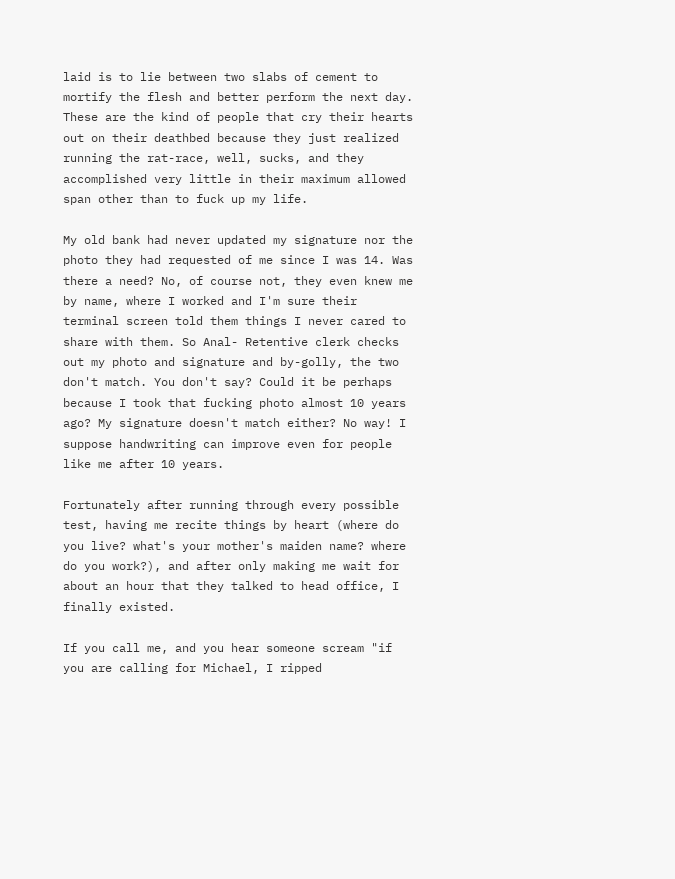laid is to lie between two slabs of cement to mortify the flesh and better perform the next day. These are the kind of people that cry their hearts out on their deathbed because they just realized running the rat-race, well, sucks, and they accomplished very little in their maximum allowed span other than to fuck up my life.

My old bank had never updated my signature nor the photo they had requested of me since I was 14. Was there a need? No, of course not, they even knew me by name, where I worked and I'm sure their terminal screen told them things I never cared to share with them. So Anal- Retentive clerk checks out my photo and signature and by-golly, the two don't match. You don't say? Could it be perhaps because I took that fucking photo almost 10 years ago? My signature doesn't match either? No way! I suppose handwriting can improve even for people like me after 10 years.

Fortunately after running through every possible test, having me recite things by heart (where do you live? what's your mother's maiden name? where do you work?), and after only making me wait for about an hour that they talked to head office, I finally existed.

If you call me, and you hear someone scream "if you are calling for Michael, I ripped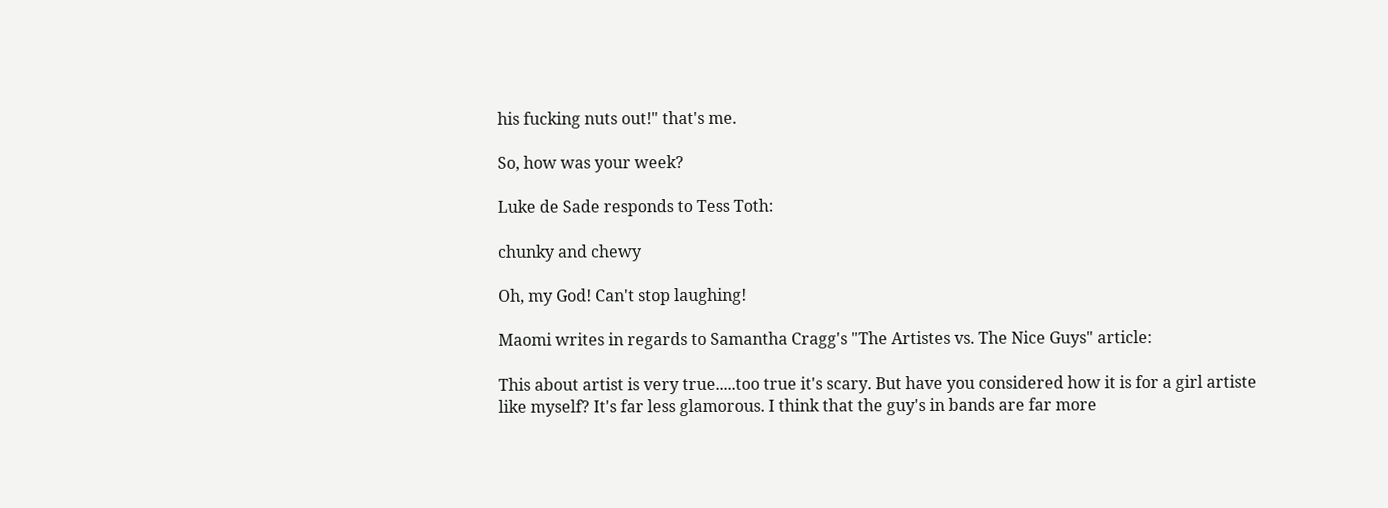his fucking nuts out!" that's me.

So, how was your week?

Luke de Sade responds to Tess Toth:

chunky and chewy

Oh, my God! Can't stop laughing!

Maomi writes in regards to Samantha Cragg's "The Artistes vs. The Nice Guys" article:

This about artist is very true.....too true it's scary. But have you considered how it is for a girl artiste like myself? It's far less glamorous. I think that the guy's in bands are far more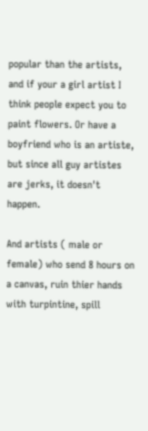popular than the artists, and if your a girl artist I think people expect you to paint flowers. Or have a boyfriend who is an artiste, but since all guy artistes are jerks, it doesn't happen.

And artists ( male or female) who send 8 hours on a canvas, ruin thier hands with turpintine, spill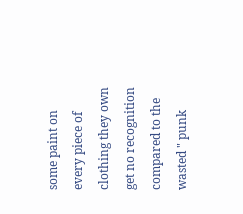some paint on every piece of clothing they own get no recognition compared to the wasted " punk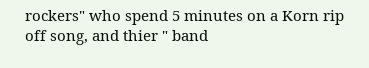rockers" who spend 5 minutes on a Korn rip off song, and thier " band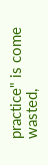practice" is come wasted,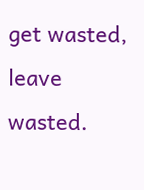get wasted, leave wasted.